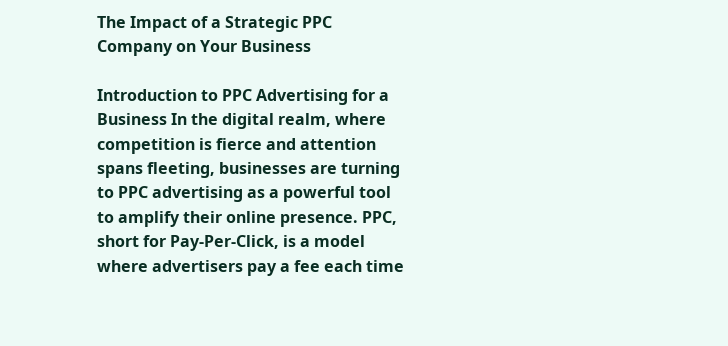The Impact of a Strategic PPC Company on Your Business

Introduction to PPC Advertising for a Business In the digital realm, where competition is fierce and attention spans fleeting, businesses are turning to PPC advertising as a powerful tool to amplify their online presence. PPC, short for Pay-Per-Click, is a model where advertisers pay a fee each time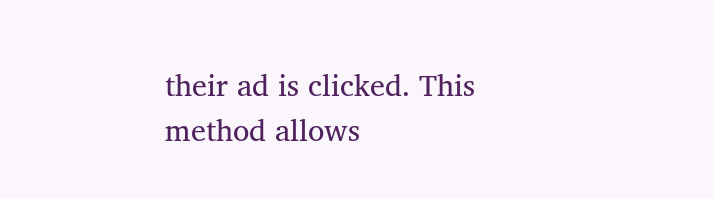their ad is clicked. This method allows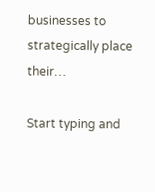businesses to strategically place their…

Start typing and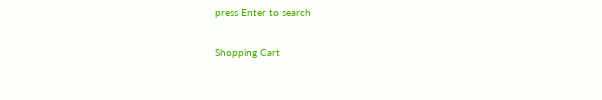press Enter to search

Shopping Cart